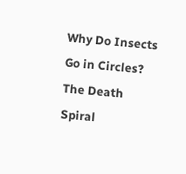Why Do Insects Go in Circles? The Death Spiral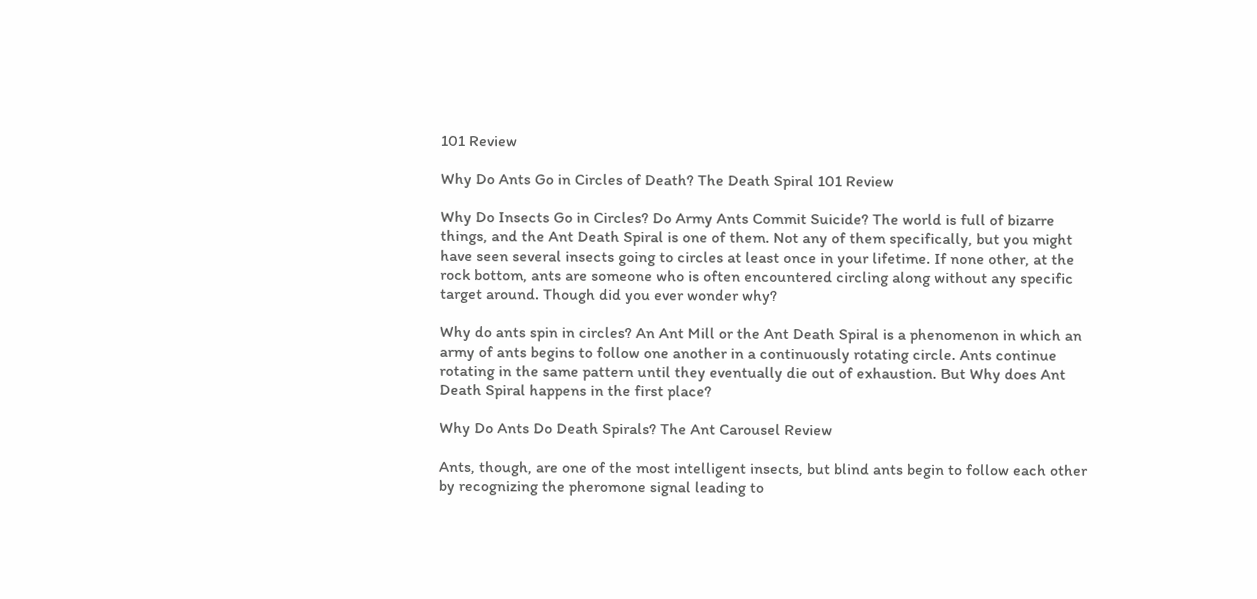101 Review

Why Do Ants Go in Circles of Death? The Death Spiral 101 Review

Why Do Insects Go in Circles? Do Army Ants Commit Suicide? The world is full of bizarre things, and the Ant Death Spiral is one of them. Not any of them specifically, but you might have seen several insects going to circles at least once in your lifetime. If none other, at the rock bottom, ants are someone who is often encountered circling along without any specific target around. Though did you ever wonder why?

Why do ants spin in circles? An Ant Mill or the Ant Death Spiral is a phenomenon in which an army of ants begins to follow one another in a continuously rotating circle. Ants continue rotating in the same pattern until they eventually die out of exhaustion. But Why does Ant Death Spiral happens in the first place?

Why Do Ants Do Death Spirals? The Ant Carousel Review

Ants, though, are one of the most intelligent insects, but blind ants begin to follow each other by recognizing the pheromone signal leading to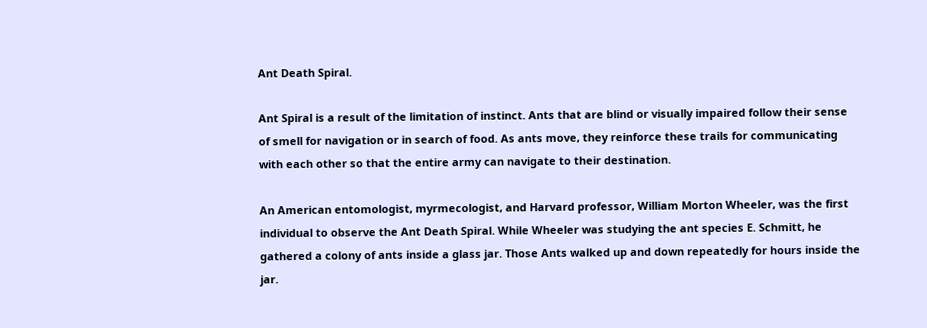Ant Death Spiral.

Ant Spiral is a result of the limitation of instinct. Ants that are blind or visually impaired follow their sense of smell for navigation or in search of food. As ants move, they reinforce these trails for communicating with each other so that the entire army can navigate to their destination.

An American entomologist, myrmecologist, and Harvard professor, William Morton Wheeler, was the first individual to observe the Ant Death Spiral. While Wheeler was studying the ant species E. Schmitt, he gathered a colony of ants inside a glass jar. Those Ants walked up and down repeatedly for hours inside the jar.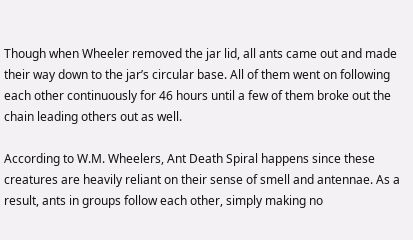Though when Wheeler removed the jar lid, all ants came out and made their way down to the jar’s circular base. All of them went on following each other continuously for 46 hours until a few of them broke out the chain leading others out as well.

According to W.M. Wheelers, Ant Death Spiral happens since these creatures are heavily reliant on their sense of smell and antennae. As a result, ants in groups follow each other, simply making no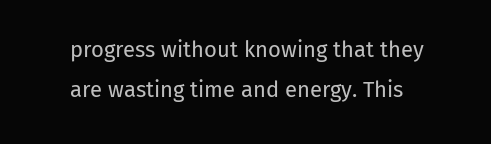progress without knowing that they are wasting time and energy. This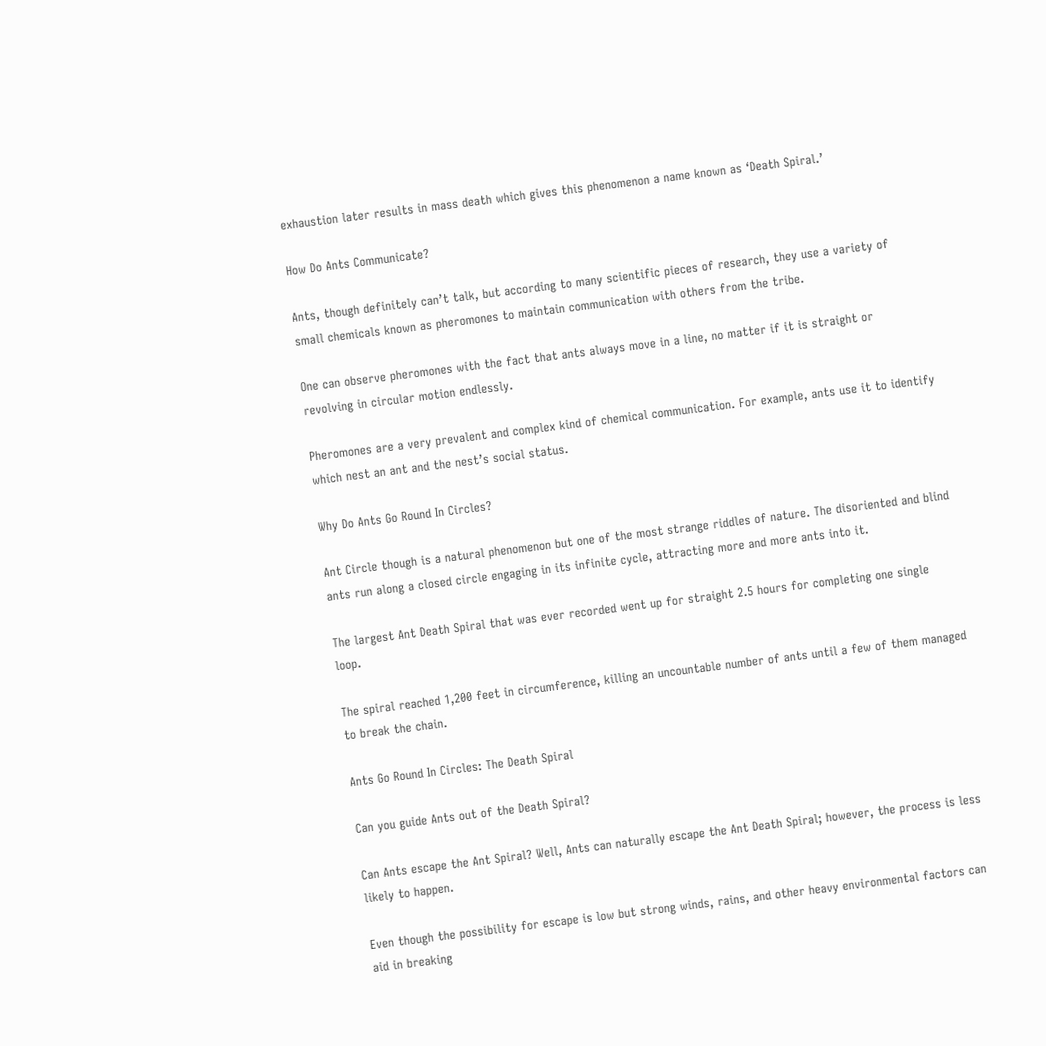exhaustion later results in mass death which gives this phenomenon a name known as ‘Death Spiral.’

How Do Ants Communicate?

Ants, though definitely can’t talk, but according to many scientific pieces of research, they use a variety of small chemicals known as pheromones to maintain communication with others from the tribe.

One can observe pheromones with the fact that ants always move in a line, no matter if it is straight or revolving in circular motion endlessly.

Pheromones are a very prevalent and complex kind of chemical communication. For example, ants use it to identify which nest an ant and the nest’s social status.

Why Do Ants Go Round In Circles?

Ant Circle though is a natural phenomenon but one of the most strange riddles of nature. The disoriented and blind ants run along a closed circle engaging in its infinite cycle, attracting more and more ants into it.

The largest Ant Death Spiral that was ever recorded went up for straight 2.5 hours for completing one single loop.

The spiral reached 1,200 feet in circumference, killing an uncountable number of ants until a few of them managed to break the chain.

Ants Go Round In Circles: The Death Spiral

Can you guide Ants out of the Death Spiral?

Can Ants escape the Ant Spiral? Well, Ants can naturally escape the Ant Death Spiral; however, the process is less likely to happen.

Even though the possibility for escape is low but strong winds, rains, and other heavy environmental factors can aid in breaking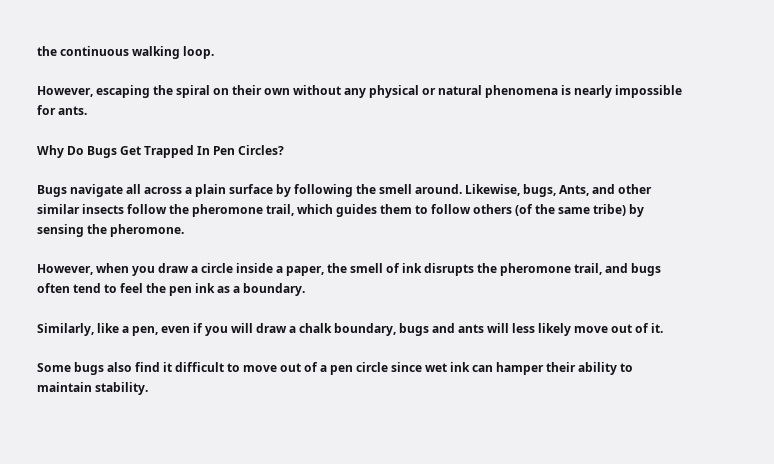the continuous walking loop.

However, escaping the spiral on their own without any physical or natural phenomena is nearly impossible for ants.

Why Do Bugs Get Trapped In Pen Circles?

Bugs navigate all across a plain surface by following the smell around. Likewise, bugs, Ants, and other similar insects follow the pheromone trail, which guides them to follow others (of the same tribe) by sensing the pheromone.

However, when you draw a circle inside a paper, the smell of ink disrupts the pheromone trail, and bugs often tend to feel the pen ink as a boundary.

Similarly, like a pen, even if you will draw a chalk boundary, bugs and ants will less likely move out of it.

Some bugs also find it difficult to move out of a pen circle since wet ink can hamper their ability to maintain stability.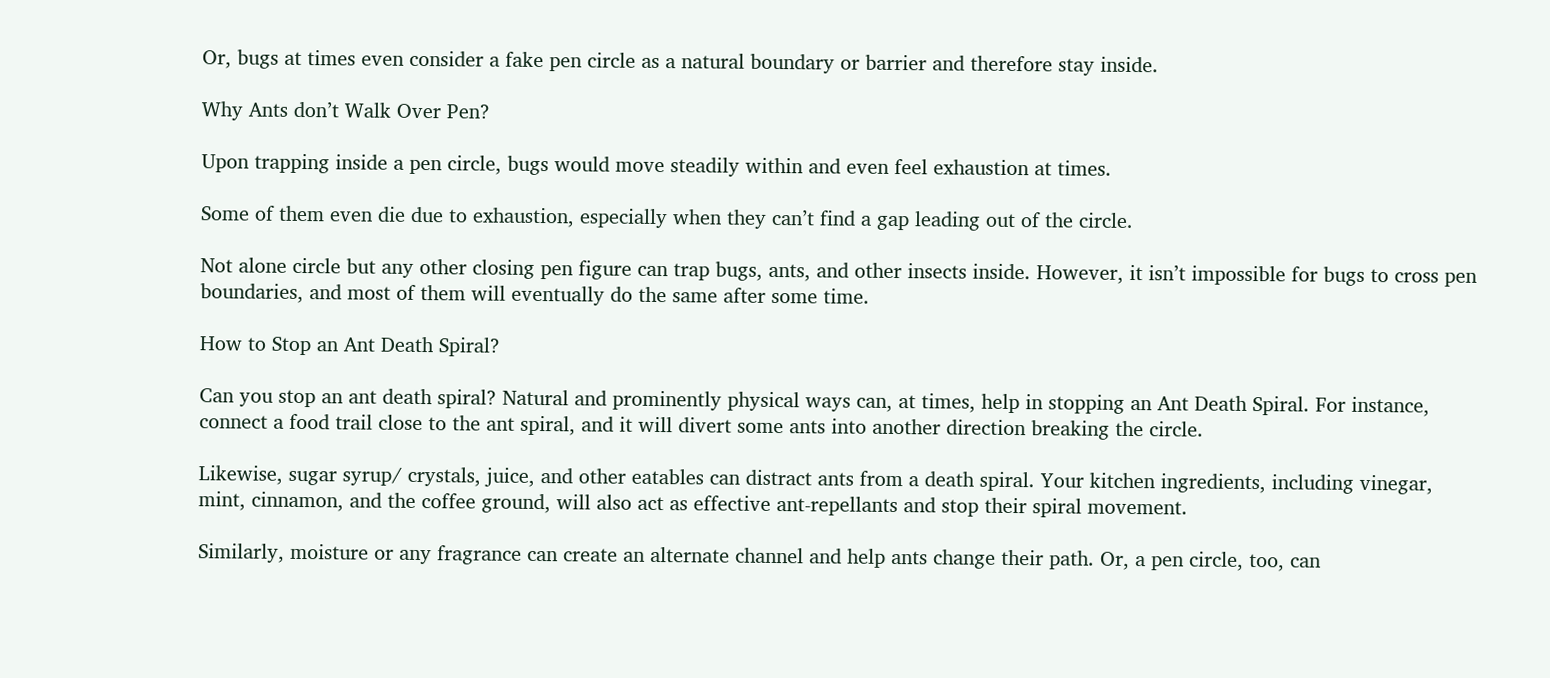Or, bugs at times even consider a fake pen circle as a natural boundary or barrier and therefore stay inside.

Why Ants don’t Walk Over Pen?

Upon trapping inside a pen circle, bugs would move steadily within and even feel exhaustion at times.

Some of them even die due to exhaustion, especially when they can’t find a gap leading out of the circle.

Not alone circle but any other closing pen figure can trap bugs, ants, and other insects inside. However, it isn’t impossible for bugs to cross pen boundaries, and most of them will eventually do the same after some time.

How to Stop an Ant Death Spiral?

Can you stop an ant death spiral? Natural and prominently physical ways can, at times, help in stopping an Ant Death Spiral. For instance, connect a food trail close to the ant spiral, and it will divert some ants into another direction breaking the circle.

Likewise, sugar syrup/ crystals, juice, and other eatables can distract ants from a death spiral. Your kitchen ingredients, including vinegar, mint, cinnamon, and the coffee ground, will also act as effective ant-repellants and stop their spiral movement.

Similarly, moisture or any fragrance can create an alternate channel and help ants change their path. Or, a pen circle, too, can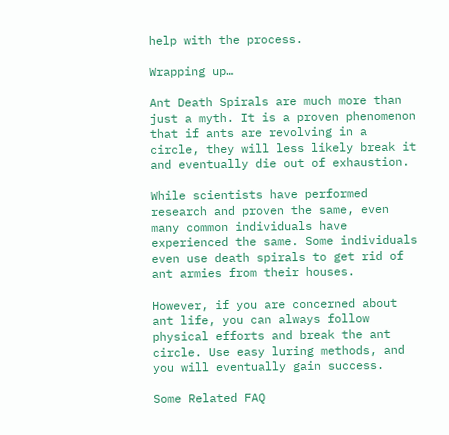help with the process.

Wrapping up…

Ant Death Spirals are much more than just a myth. It is a proven phenomenon that if ants are revolving in a circle, they will less likely break it and eventually die out of exhaustion.

While scientists have performed research and proven the same, even many common individuals have experienced the same. Some individuals even use death spirals to get rid of ant armies from their houses.

However, if you are concerned about ant life, you can always follow physical efforts and break the ant circle. Use easy luring methods, and you will eventually gain success.

Some Related FAQ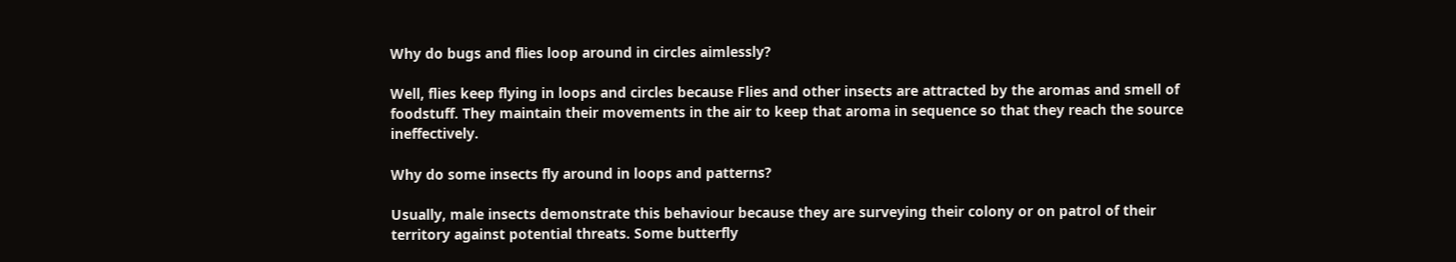Why do bugs and flies loop around in circles aimlessly?

Well, flies keep flying in loops and circles because Flies and other insects are attracted by the aromas and smell of foodstuff. They maintain their movements in the air to keep that aroma in sequence so that they reach the source ineffectively.

Why do some insects fly around in loops and patterns?

Usually, male insects demonstrate this behaviour because they are surveying their colony or on patrol of their territory against potential threats. Some butterfly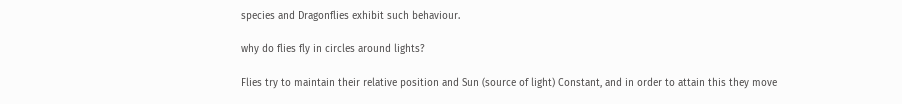species and Dragonflies exhibit such behaviour.

why do flies fly in circles around lights?

Flies try to maintain their relative position and Sun (source of light) Constant, and in order to attain this they move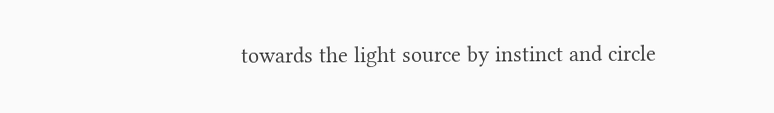towards the light source by instinct and circle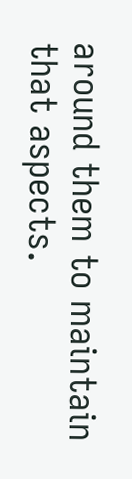around them to maintain that aspects.